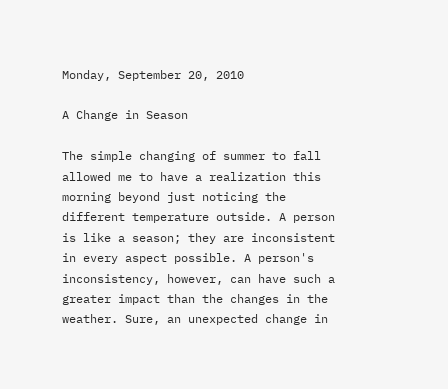Monday, September 20, 2010

A Change in Season

The simple changing of summer to fall allowed me to have a realization this morning beyond just noticing the different temperature outside. A person is like a season; they are inconsistent in every aspect possible. A person's inconsistency, however, can have such a greater impact than the changes in the weather. Sure, an unexpected change in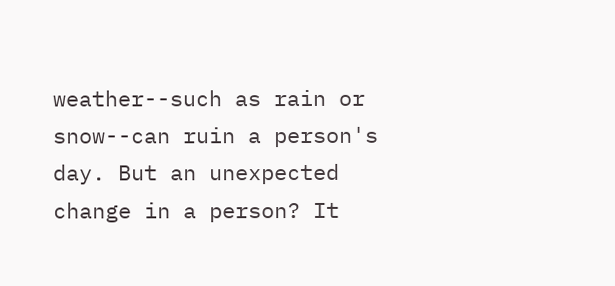weather--such as rain or snow--can ruin a person's day. But an unexpected change in a person? It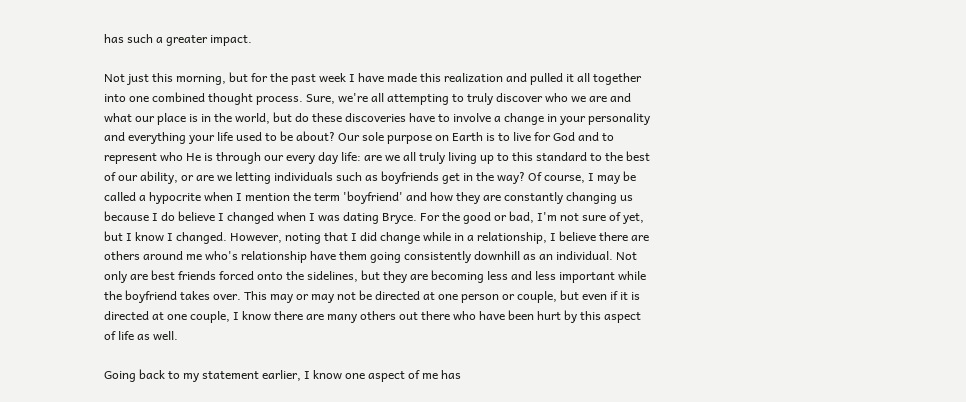has such a greater impact.

Not just this morning, but for the past week I have made this realization and pulled it all together into one combined thought process. Sure, we're all attempting to truly discover who we are and what our place is in the world, but do these discoveries have to involve a change in your personality and everything your life used to be about? Our sole purpose on Earth is to live for God and to represent who He is through our every day life: are we all truly living up to this standard to the best of our ability, or are we letting individuals such as boyfriends get in the way? Of course, I may be called a hypocrite when I mention the term 'boyfriend' and how they are constantly changing us because I do believe I changed when I was dating Bryce. For the good or bad, I'm not sure of yet, but I know I changed. However, noting that I did change while in a relationship, I believe there are others around me who's relationship have them going consistently downhill as an individual. Not only are best friends forced onto the sidelines, but they are becoming less and less important while the boyfriend takes over. This may or may not be directed at one person or couple, but even if it is directed at one couple, I know there are many others out there who have been hurt by this aspect of life as well.

Going back to my statement earlier, I know one aspect of me has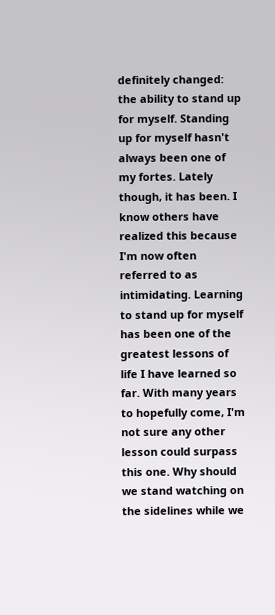definitely changed: the ability to stand up for myself. Standing up for myself hasn't always been one of my fortes. Lately though, it has been. I know others have realized this because I'm now often referred to as intimidating. Learning to stand up for myself has been one of the greatest lessons of life I have learned so far. With many years to hopefully come, I'm not sure any other lesson could surpass this one. Why should we stand watching on the sidelines while we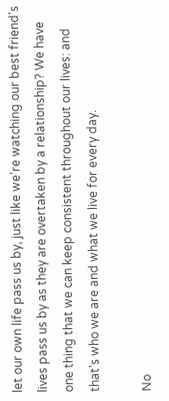let our own life pass us by, just like we're watching our best friend's lives pass us by as they are overtaken by a relationship? We have one thing that we can keep consistent throughout our lives: and that's who we are and what we live for every day.

No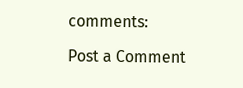comments:

Post a Comment